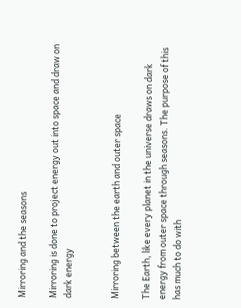Mirroring and the seasons

Mirroring is done to project energy out into space and draw on dark energy


Mirroring between the earth and outer space

The Earth, like every planet in the universe draws on dark energy from outer space through seasons. The purpose of this has much to do with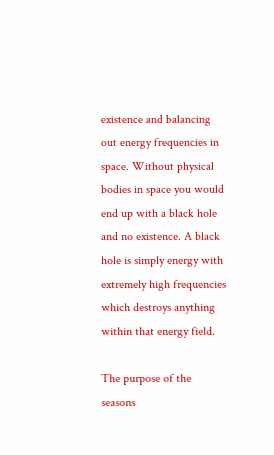existence and balancing out energy frequencies in space. Without physical bodies in space you would end up with a black hole and no existence. A black hole is simply energy with extremely high frequencies which destroys anything within that energy field.

The purpose of the seasons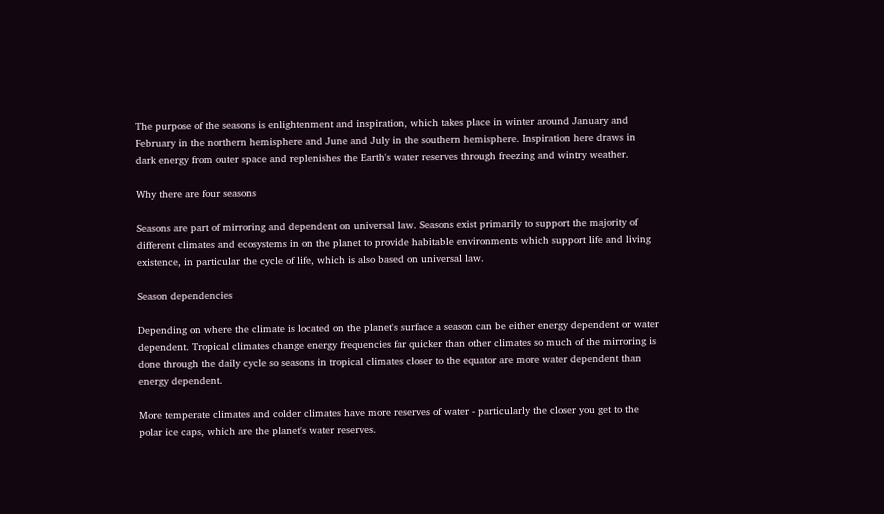The purpose of the seasons is enlightenment and inspiration, which takes place in winter around January and February in the northern hemisphere and June and July in the southern hemisphere. Inspiration here draws in dark energy from outer space and replenishes the Earth's water reserves through freezing and wintry weather.

Why there are four seasons

Seasons are part of mirroring and dependent on universal law. Seasons exist primarily to support the majority of different climates and ecosystems in on the planet to provide habitable environments which support life and living existence, in particular the cycle of life, which is also based on universal law.

Season dependencies

Depending on where the climate is located on the planet's surface a season can be either energy dependent or water dependent. Tropical climates change energy frequencies far quicker than other climates so much of the mirroring is done through the daily cycle so seasons in tropical climates closer to the equator are more water dependent than energy dependent.

More temperate climates and colder climates have more reserves of water - particularly the closer you get to the polar ice caps, which are the planet's water reserves.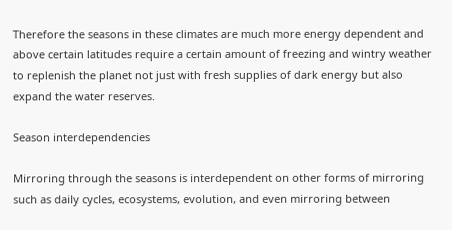Therefore the seasons in these climates are much more energy dependent and above certain latitudes require a certain amount of freezing and wintry weather to replenish the planet not just with fresh supplies of dark energy but also expand the water reserves.

Season interdependencies

Mirroring through the seasons is interdependent on other forms of mirroring such as daily cycles, ecosystems, evolution, and even mirroring between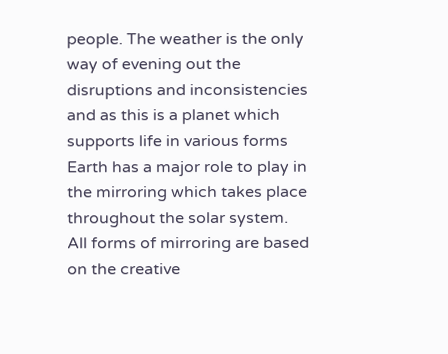people. The weather is the only way of evening out the disruptions and inconsistencies and as this is a planet which supports life in various forms Earth has a major role to play in the mirroring which takes place throughout the solar system. All forms of mirroring are based on the creative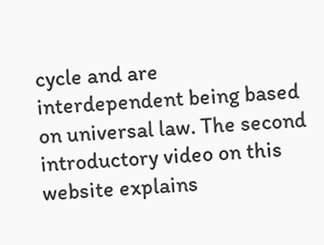cycle and are interdependent being based on universal law. The second introductory video on this website explains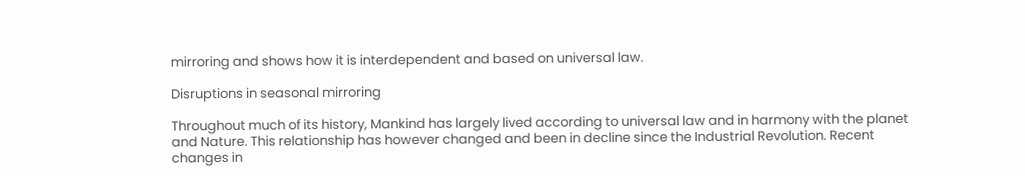mirroring and shows how it is interdependent and based on universal law.

Disruptions in seasonal mirroring

Throughout much of its history, Mankind has largely lived according to universal law and in harmony with the planet and Nature. This relationship has however changed and been in decline since the Industrial Revolution. Recent changes in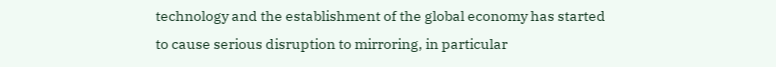technology and the establishment of the global economy has started to cause serious disruption to mirroring, in particular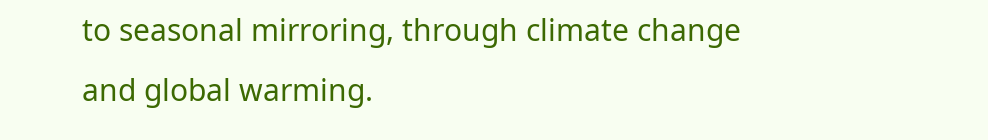to seasonal mirroring, through climate change and global warming.